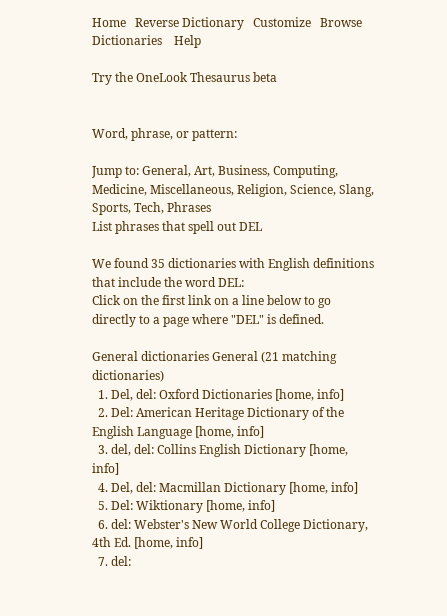Home   Reverse Dictionary   Customize   Browse Dictionaries    Help

Try the OneLook Thesaurus beta


Word, phrase, or pattern:

Jump to: General, Art, Business, Computing, Medicine, Miscellaneous, Religion, Science, Slang, Sports, Tech, Phrases
List phrases that spell out DEL

We found 35 dictionaries with English definitions that include the word DEL:
Click on the first link on a line below to go directly to a page where "DEL" is defined.

General dictionaries General (21 matching dictionaries)
  1. Del, del: Oxford Dictionaries [home, info]
  2. Del: American Heritage Dictionary of the English Language [home, info]
  3. del, del: Collins English Dictionary [home, info]
  4. Del, del: Macmillan Dictionary [home, info]
  5. Del: Wiktionary [home, info]
  6. del: Webster's New World College Dictionary, 4th Ed. [home, info]
  7. del: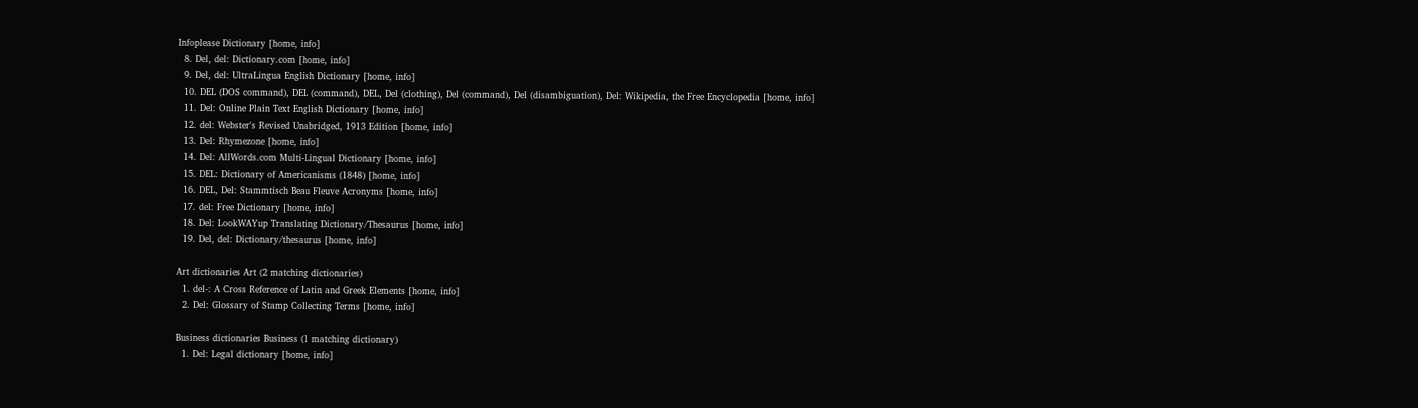Infoplease Dictionary [home, info]
  8. Del, del: Dictionary.com [home, info]
  9. Del, del: UltraLingua English Dictionary [home, info]
  10. DEL (DOS command), DEL (command), DEL, Del (clothing), Del (command), Del (disambiguation), Del: Wikipedia, the Free Encyclopedia [home, info]
  11. Del: Online Plain Text English Dictionary [home, info]
  12. del: Webster's Revised Unabridged, 1913 Edition [home, info]
  13. Del: Rhymezone [home, info]
  14. Del: AllWords.com Multi-Lingual Dictionary [home, info]
  15. DEL: Dictionary of Americanisms (1848) [home, info]
  16. DEL, Del: Stammtisch Beau Fleuve Acronyms [home, info]
  17. del: Free Dictionary [home, info]
  18. Del: LookWAYup Translating Dictionary/Thesaurus [home, info]
  19. Del, del: Dictionary/thesaurus [home, info]

Art dictionaries Art (2 matching dictionaries)
  1. del-: A Cross Reference of Latin and Greek Elements [home, info]
  2. Del: Glossary of Stamp Collecting Terms [home, info]

Business dictionaries Business (1 matching dictionary)
  1. Del: Legal dictionary [home, info]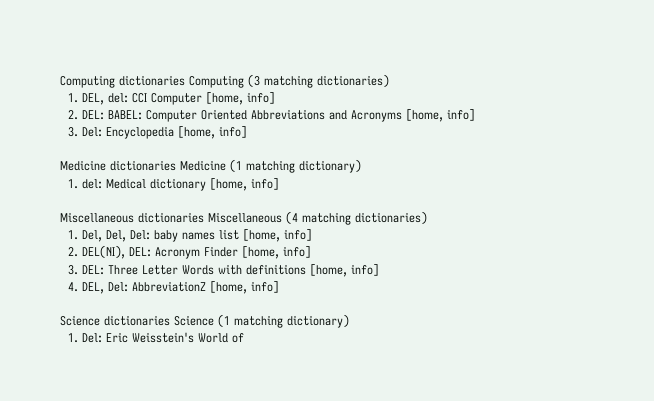Computing dictionaries Computing (3 matching dictionaries)
  1. DEL, del: CCI Computer [home, info]
  2. DEL: BABEL: Computer Oriented Abbreviations and Acronyms [home, info]
  3. Del: Encyclopedia [home, info]

Medicine dictionaries Medicine (1 matching dictionary)
  1. del: Medical dictionary [home, info]

Miscellaneous dictionaries Miscellaneous (4 matching dictionaries)
  1. Del, Del, Del: baby names list [home, info]
  2. DEL(NI), DEL: Acronym Finder [home, info]
  3. DEL: Three Letter Words with definitions [home, info]
  4. DEL, Del: AbbreviationZ [home, info]

Science dictionaries Science (1 matching dictionary)
  1. Del: Eric Weisstein's World of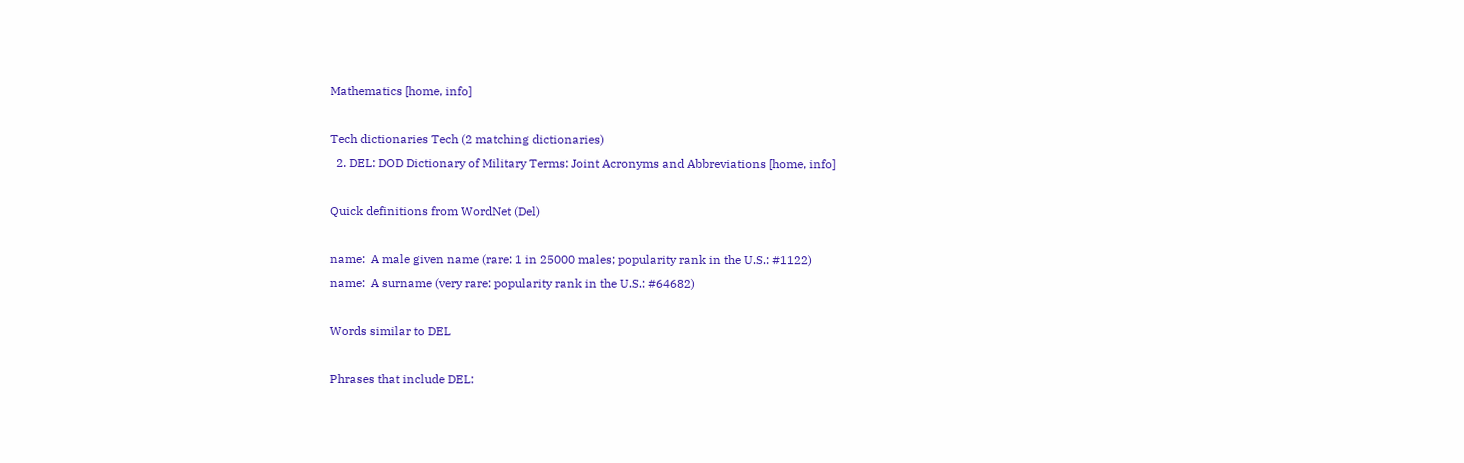Mathematics [home, info]

Tech dictionaries Tech (2 matching dictionaries)
  2. DEL: DOD Dictionary of Military Terms: Joint Acronyms and Abbreviations [home, info]

Quick definitions from WordNet (Del)

name:  A male given name (rare: 1 in 25000 males; popularity rank in the U.S.: #1122)
name:  A surname (very rare: popularity rank in the U.S.: #64682)

Words similar to DEL

Phrases that include DEL: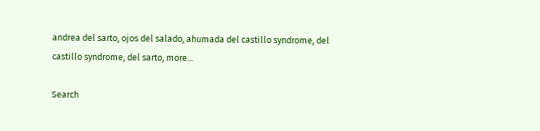andrea del sarto, ojos del salado, ahumada del castillo syndrome, del castillo syndrome, del sarto, more...

Search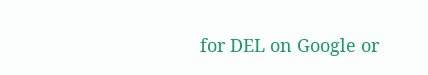for DEL on Google or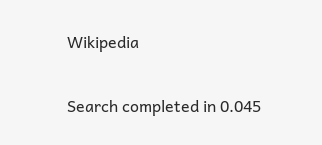Wikipedia

Search completed in 0.045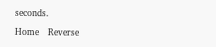seconds.

Home   Reverse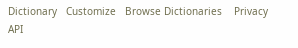Dictionary   Customize   Browse Dictionaries    Privacy    API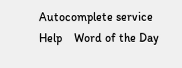Autocomplete service    Help    Word of the Day